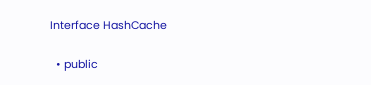Interface HashCache

  • public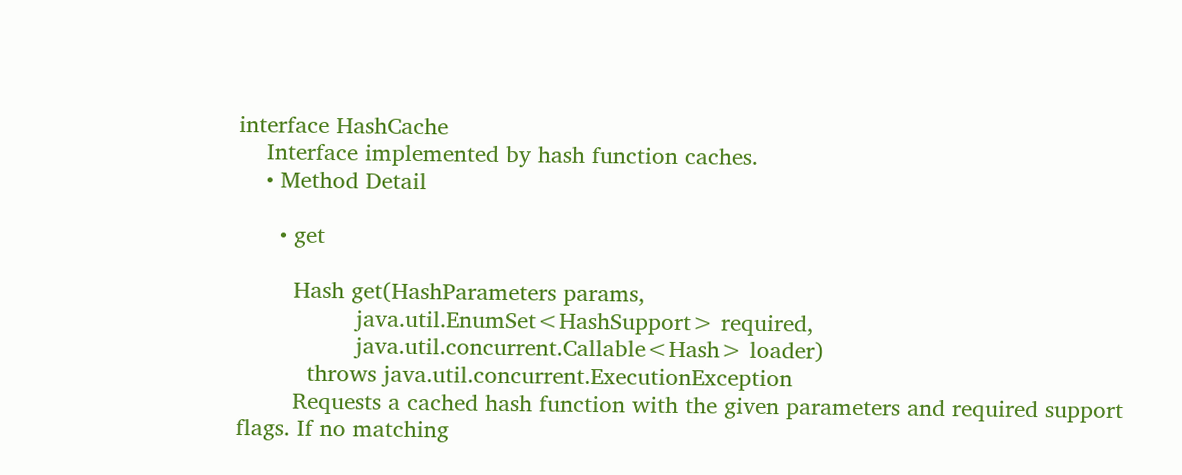interface HashCache
    Interface implemented by hash function caches.
    • Method Detail

      • get

        Hash get(HashParameters params,
                 java.util.EnumSet<HashSupport> required,
                 java.util.concurrent.Callable<Hash> loader)
          throws java.util.concurrent.ExecutionException
        Requests a cached hash function with the given parameters and required support flags. If no matching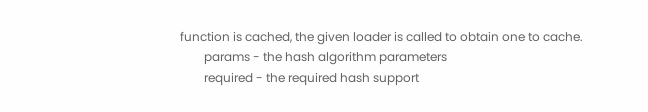function is cached, the given loader is called to obtain one to cache.
        params - the hash algorithm parameters
        required - the required hash support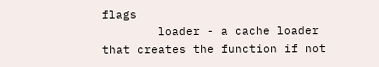flags
        loader - a cache loader that creates the function if not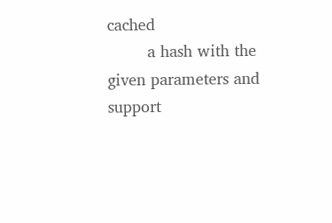cached
        a hash with the given parameters and support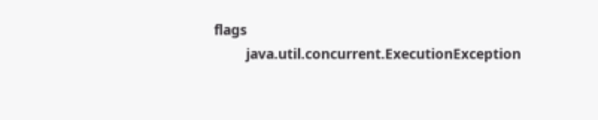flags
        java.util.concurrent.ExecutionException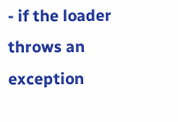- if the loader throws an exception